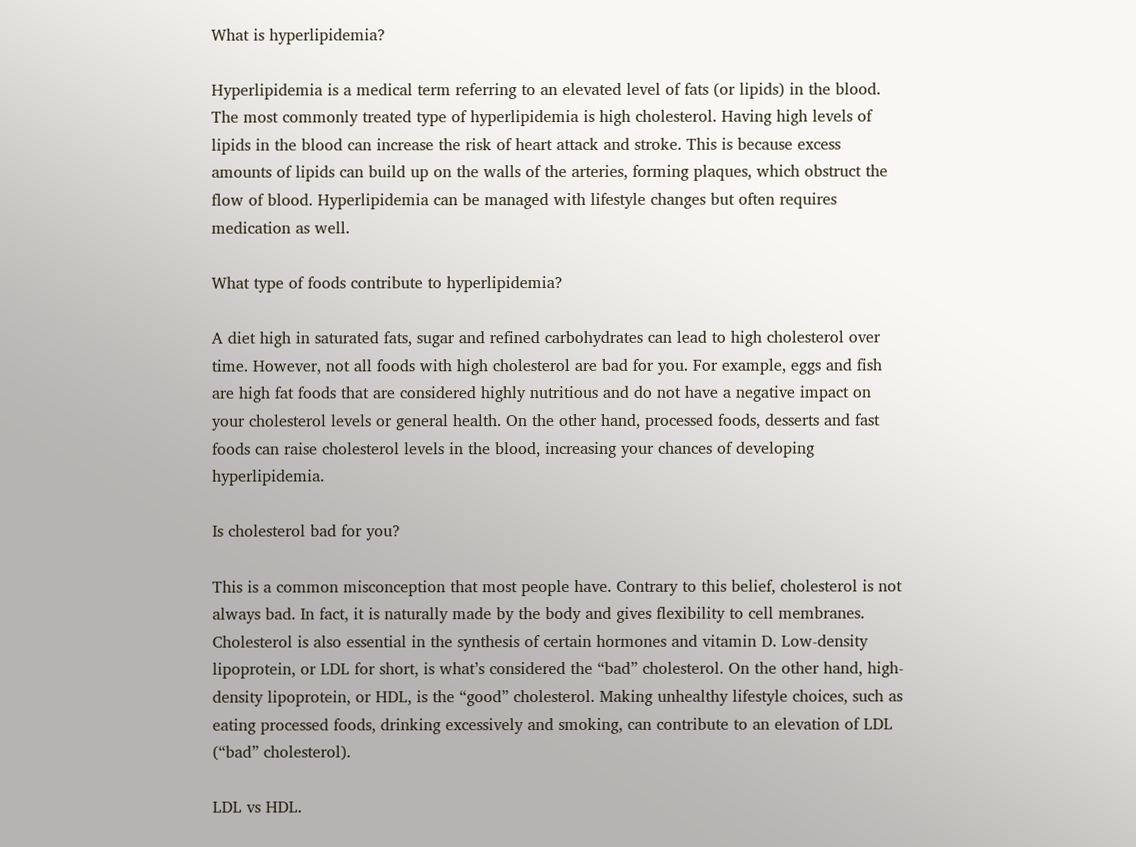What is hyperlipidemia?

Hyperlipidemia is a medical term referring to an elevated level of fats (or lipids) in the blood. The most commonly treated type of hyperlipidemia is high cholesterol. Having high levels of lipids in the blood can increase the risk of heart attack and stroke. This is because excess amounts of lipids can build up on the walls of the arteries, forming plaques, which obstruct the flow of blood. Hyperlipidemia can be managed with lifestyle changes but often requires medication as well.

What type of foods contribute to hyperlipidemia?

A diet high in saturated fats, sugar and refined carbohydrates can lead to high cholesterol over time. However, not all foods with high cholesterol are bad for you. For example, eggs and fish are high fat foods that are considered highly nutritious and do not have a negative impact on your cholesterol levels or general health. On the other hand, processed foods, desserts and fast foods can raise cholesterol levels in the blood, increasing your chances of developing hyperlipidemia.

Is cholesterol bad for you?

This is a common misconception that most people have. Contrary to this belief, cholesterol is not always bad. In fact, it is naturally made by the body and gives flexibility to cell membranes. Cholesterol is also essential in the synthesis of certain hormones and vitamin D. Low-density lipoprotein, or LDL for short, is what’s considered the “bad” cholesterol. On the other hand, high-density lipoprotein, or HDL, is the “good” cholesterol. Making unhealthy lifestyle choices, such as eating processed foods, drinking excessively and smoking, can contribute to an elevation of LDL (“bad” cholesterol).

LDL vs HDL.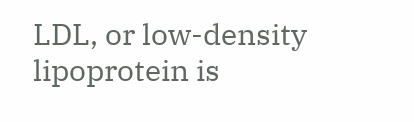LDL, or low-density lipoprotein is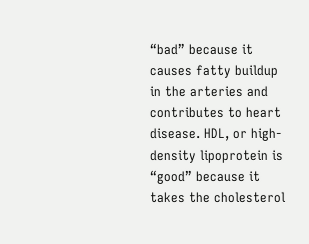“bad” because it causes fatty buildup in the arteries and contributes to heart disease. HDL, or high-density lipoprotein is “good” because it takes the cholesterol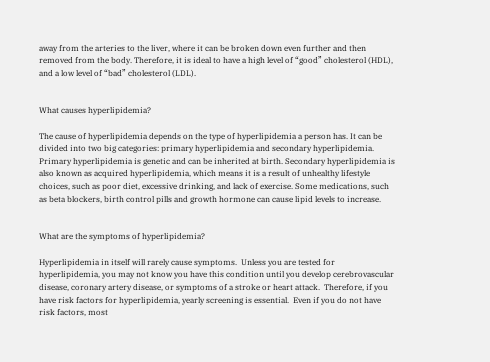away from the arteries to the liver, where it can be broken down even further and then removed from the body. Therefore, it is ideal to have a high level of “good” cholesterol (HDL), and a low level of “bad” cholesterol (LDL).


What causes hyperlipidemia?

The cause of hyperlipidemia depends on the type of hyperlipidemia a person has. It can be divided into two big categories: primary hyperlipidemia and secondary hyperlipidemia. Primary hyperlipidemia is genetic and can be inherited at birth. Secondary hyperlipidemia is also known as acquired hyperlipidemia, which means it is a result of unhealthy lifestyle choices, such as poor diet, excessive drinking, and lack of exercise. Some medications, such as beta blockers, birth control pills and growth hormone can cause lipid levels to increase.


What are the symptoms of hyperlipidemia?

Hyperlipidemia in itself will rarely cause symptoms.  Unless you are tested for hyperlipidemia, you may not know you have this condition until you develop cerebrovascular disease, coronary artery disease, or symptoms of a stroke or heart attack.  Therefore, if you have risk factors for hyperlipidemia, yearly screening is essential.  Even if you do not have risk factors, most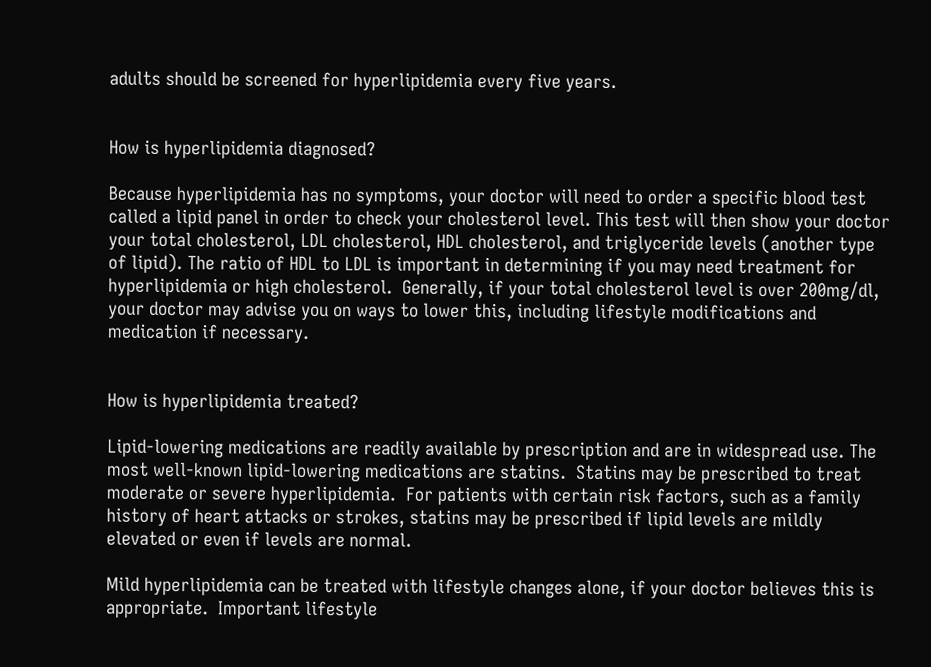adults should be screened for hyperlipidemia every five years.


How is hyperlipidemia diagnosed?

Because hyperlipidemia has no symptoms, your doctor will need to order a specific blood test called a lipid panel in order to check your cholesterol level. This test will then show your doctor your total cholesterol, LDL cholesterol, HDL cholesterol, and triglyceride levels (another type of lipid). The ratio of HDL to LDL is important in determining if you may need treatment for hyperlipidemia or high cholesterol.  Generally, if your total cholesterol level is over 200mg/dl, your doctor may advise you on ways to lower this, including lifestyle modifications and medication if necessary.


How is hyperlipidemia treated?

Lipid-lowering medications are readily available by prescription and are in widespread use. The most well-known lipid-lowering medications are statins.  Statins may be prescribed to treat moderate or severe hyperlipidemia.  For patients with certain risk factors, such as a family history of heart attacks or strokes, statins may be prescribed if lipid levels are mildly elevated or even if levels are normal.

Mild hyperlipidemia can be treated with lifestyle changes alone, if your doctor believes this is appropriate.  Important lifestyle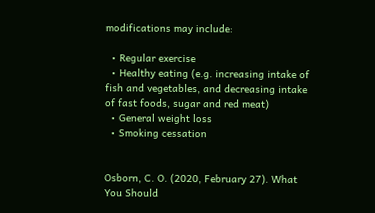modifications may include:

  • Regular exercise
  • Healthy eating (e.g. increasing intake of fish and vegetables, and decreasing intake of fast foods, sugar and red meat)
  • General weight loss
  • Smoking cessation


Osborn, C. O. (2020, February 27). What You Should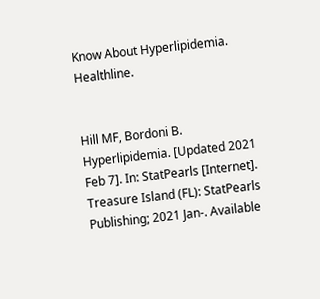Know About Hyperlipidemia. Healthline.


Hill MF, Bordoni B. Hyperlipidemia. [Updated 2021 Feb 7]. In: StatPearls [Internet]. Treasure Island (FL): StatPearls Publishing; 2021 Jan-. Available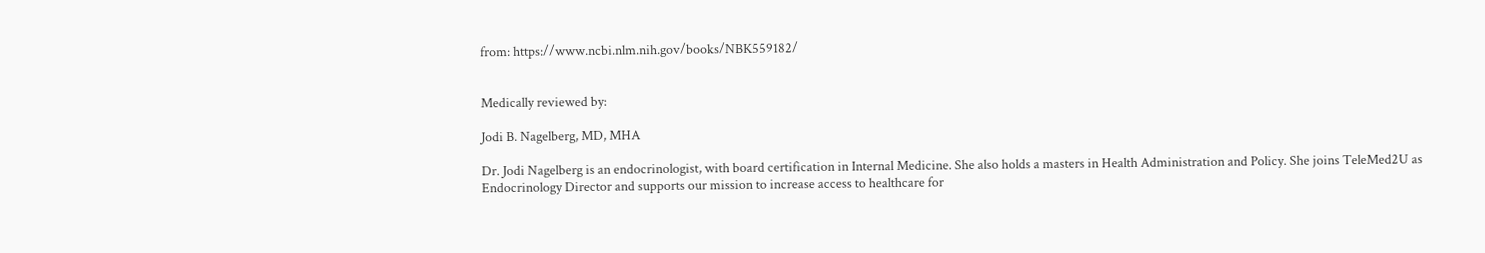from: https://www.ncbi.nlm.nih.gov/books/NBK559182/


Medically reviewed by:

Jodi B. Nagelberg, MD, MHA

Dr. Jodi Nagelberg is an endocrinologist, with board certification in Internal Medicine. She also holds a masters in Health Administration and Policy. She joins TeleMed2U as Endocrinology Director and supports our mission to increase access to healthcare for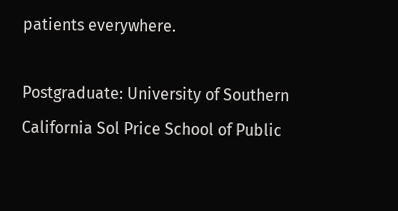patients everywhere.

Postgraduate: University of Southern California Sol Price School of Public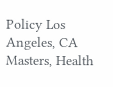Policy Los Angeles, CA  Masters, Health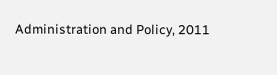Administration and Policy, 2011